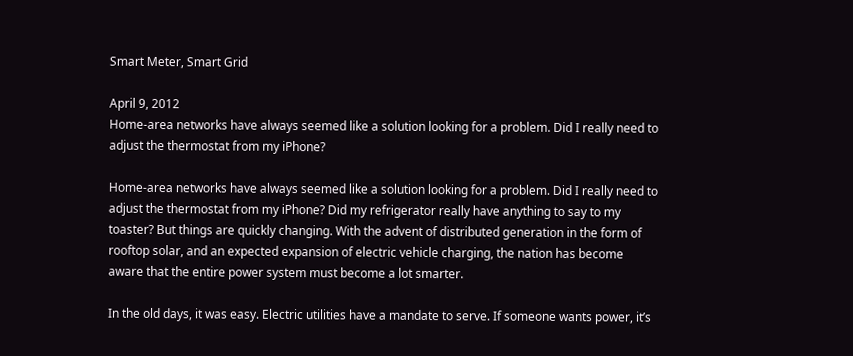Smart Meter, Smart Grid

April 9, 2012
Home-area networks have always seemed like a solution looking for a problem. Did I really need to adjust the thermostat from my iPhone?

Home-area networks have always seemed like a solution looking for a problem. Did I really need to adjust the thermostat from my iPhone? Did my refrigerator really have anything to say to my toaster? But things are quickly changing. With the advent of distributed generation in the form of rooftop solar, and an expected expansion of electric vehicle charging, the nation has become aware that the entire power system must become a lot smarter.

In the old days, it was easy. Electric utilities have a mandate to serve. If someone wants power, it’s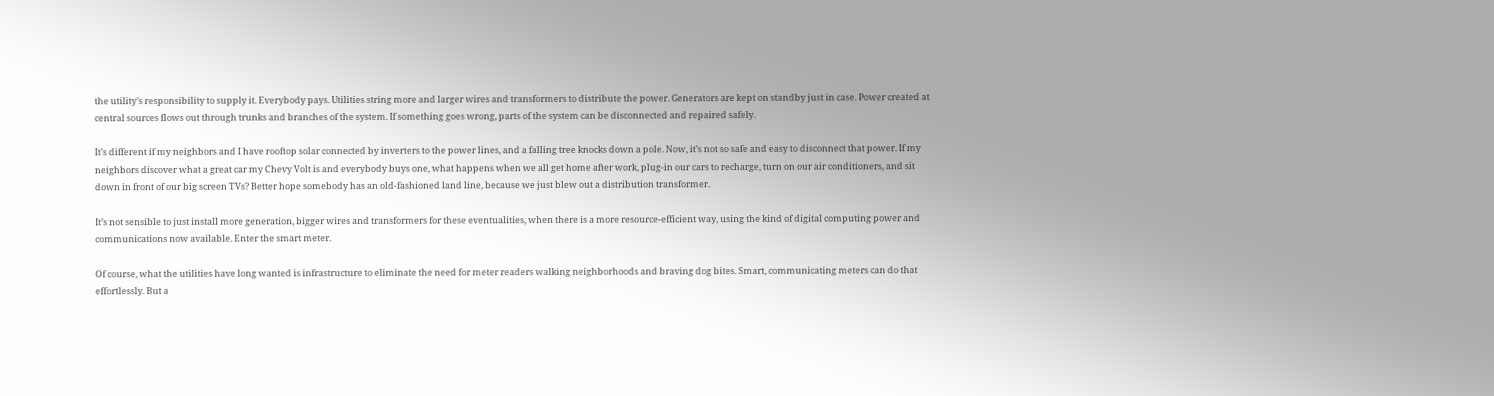the utility’s responsibility to supply it. Everybody pays. Utilities string more and larger wires and transformers to distribute the power. Generators are kept on standby just in case. Power created at central sources flows out through trunks and branches of the system. If something goes wrong, parts of the system can be disconnected and repaired safely.

It’s different if my neighbors and I have rooftop solar connected by inverters to the power lines, and a falling tree knocks down a pole. Now, it’s not so safe and easy to disconnect that power. If my neighbors discover what a great car my Chevy Volt is and everybody buys one, what happens when we all get home after work, plug-in our cars to recharge, turn on our air conditioners, and sit down in front of our big screen TVs? Better hope somebody has an old-fashioned land line, because we just blew out a distribution transformer.

It’s not sensible to just install more generation, bigger wires and transformers for these eventualities, when there is a more resource-efficient way, using the kind of digital computing power and communications now available. Enter the smart meter.

Of course, what the utilities have long wanted is infrastructure to eliminate the need for meter readers walking neighborhoods and braving dog bites. Smart, communicating meters can do that effortlessly. But a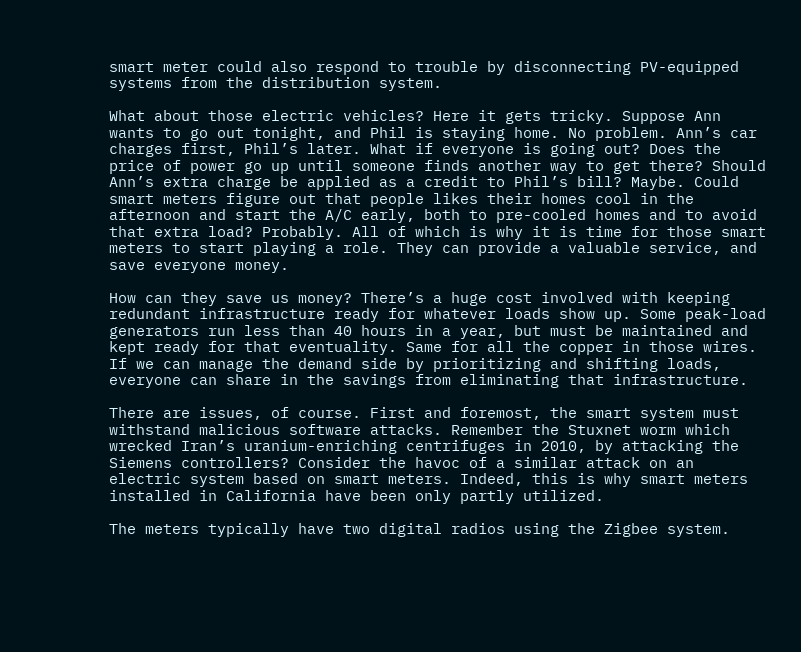smart meter could also respond to trouble by disconnecting PV-equipped systems from the distribution system.

What about those electric vehicles? Here it gets tricky. Suppose Ann wants to go out tonight, and Phil is staying home. No problem. Ann’s car charges first, Phil’s later. What if everyone is going out? Does the price of power go up until someone finds another way to get there? Should Ann’s extra charge be applied as a credit to Phil’s bill? Maybe. Could smart meters figure out that people likes their homes cool in the afternoon and start the A/C early, both to pre-cooled homes and to avoid that extra load? Probably. All of which is why it is time for those smart meters to start playing a role. They can provide a valuable service, and save everyone money.

How can they save us money? There’s a huge cost involved with keeping redundant infrastructure ready for whatever loads show up. Some peak-load generators run less than 40 hours in a year, but must be maintained and kept ready for that eventuality. Same for all the copper in those wires. If we can manage the demand side by prioritizing and shifting loads, everyone can share in the savings from eliminating that infrastructure.

There are issues, of course. First and foremost, the smart system must withstand malicious software attacks. Remember the Stuxnet worm which wrecked Iran’s uranium-enriching centrifuges in 2010, by attacking the Siemens controllers? Consider the havoc of a similar attack on an electric system based on smart meters. Indeed, this is why smart meters installed in California have been only partly utilized.

The meters typically have two digital radios using the Zigbee system.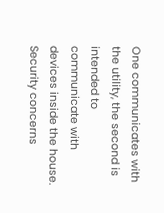One communicates with the utility, the second is intended to communicate with devices inside the house. Security concerns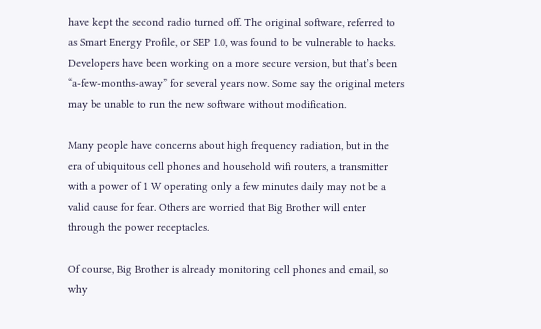have kept the second radio turned off. The original software, referred to as Smart Energy Profile, or SEP 1.0, was found to be vulnerable to hacks. Developers have been working on a more secure version, but that’s been “a-few-months-away” for several years now. Some say the original meters may be unable to run the new software without modification.

Many people have concerns about high frequency radiation, but in the era of ubiquitous cell phones and household wifi routers, a transmitter with a power of 1 W operating only a few minutes daily may not be a valid cause for fear. Others are worried that Big Brother will enter through the power receptacles.

Of course, Big Brother is already monitoring cell phones and email, so why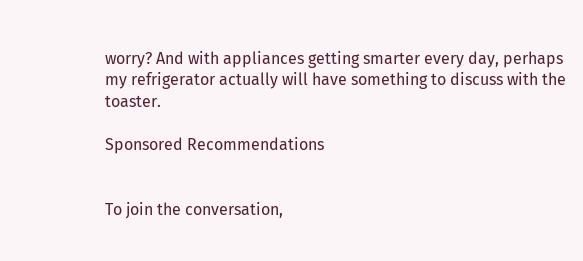worry? And with appliances getting smarter every day, perhaps my refrigerator actually will have something to discuss with the toaster.

Sponsored Recommendations


To join the conversation,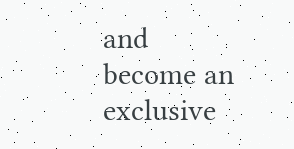and become an exclusive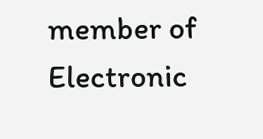member of Electronic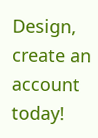Design, create an account today!